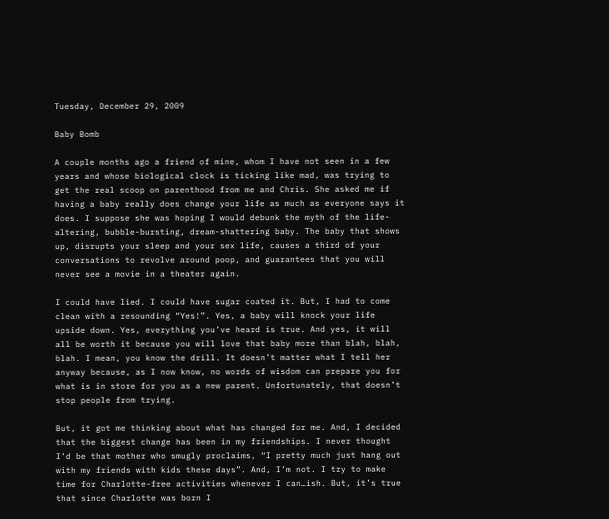Tuesday, December 29, 2009

Baby Bomb

A couple months ago a friend of mine, whom I have not seen in a few years and whose biological clock is ticking like mad, was trying to get the real scoop on parenthood from me and Chris. She asked me if having a baby really does change your life as much as everyone says it does. I suppose she was hoping I would debunk the myth of the life-altering, bubble-bursting, dream-shattering baby. The baby that shows up, disrupts your sleep and your sex life, causes a third of your conversations to revolve around poop, and guarantees that you will never see a movie in a theater again.

I could have lied. I could have sugar coated it. But, I had to come clean with a resounding “Yes!”. Yes, a baby will knock your life upside down. Yes, everything you’ve heard is true. And yes, it will all be worth it because you will love that baby more than blah, blah, blah. I mean, you know the drill. It doesn’t matter what I tell her anyway because, as I now know, no words of wisdom can prepare you for what is in store for you as a new parent. Unfortunately, that doesn’t stop people from trying.

But, it got me thinking about what has changed for me. And, I decided that the biggest change has been in my friendships. I never thought I’d be that mother who smugly proclaims, “I pretty much just hang out with my friends with kids these days”. And, I’m not. I try to make time for Charlotte-free activities whenever I can…ish. But, it’s true that since Charlotte was born I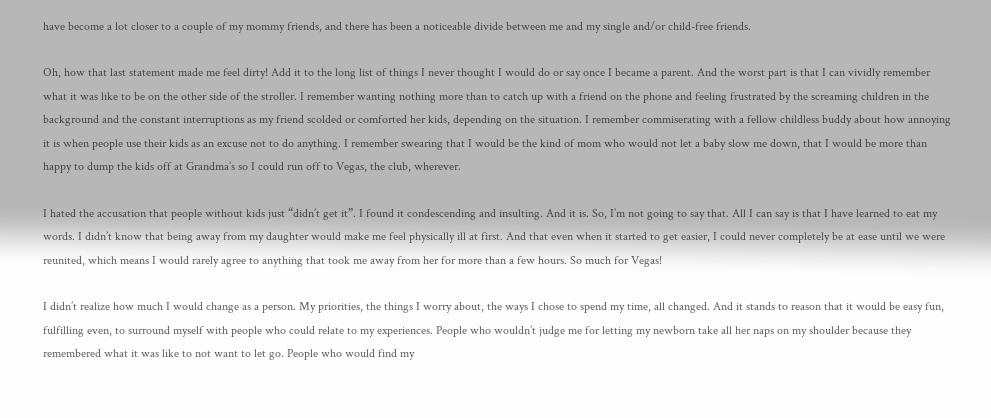have become a lot closer to a couple of my mommy friends, and there has been a noticeable divide between me and my single and/or child-free friends.

Oh, how that last statement made me feel dirty! Add it to the long list of things I never thought I would do or say once I became a parent. And the worst part is that I can vividly remember what it was like to be on the other side of the stroller. I remember wanting nothing more than to catch up with a friend on the phone and feeling frustrated by the screaming children in the background and the constant interruptions as my friend scolded or comforted her kids, depending on the situation. I remember commiserating with a fellow childless buddy about how annoying it is when people use their kids as an excuse not to do anything. I remember swearing that I would be the kind of mom who would not let a baby slow me down, that I would be more than happy to dump the kids off at Grandma’s so I could run off to Vegas, the club, wherever.

I hated the accusation that people without kids just “didn’t get it”. I found it condescending and insulting. And it is. So, I’m not going to say that. All I can say is that I have learned to eat my words. I didn’t know that being away from my daughter would make me feel physically ill at first. And that even when it started to get easier, I could never completely be at ease until we were reunited, which means I would rarely agree to anything that took me away from her for more than a few hours. So much for Vegas!

I didn’t realize how much I would change as a person. My priorities, the things I worry about, the ways I chose to spend my time, all changed. And it stands to reason that it would be easy fun, fulfilling even, to surround myself with people who could relate to my experiences. People who wouldn’t judge me for letting my newborn take all her naps on my shoulder because they remembered what it was like to not want to let go. People who would find my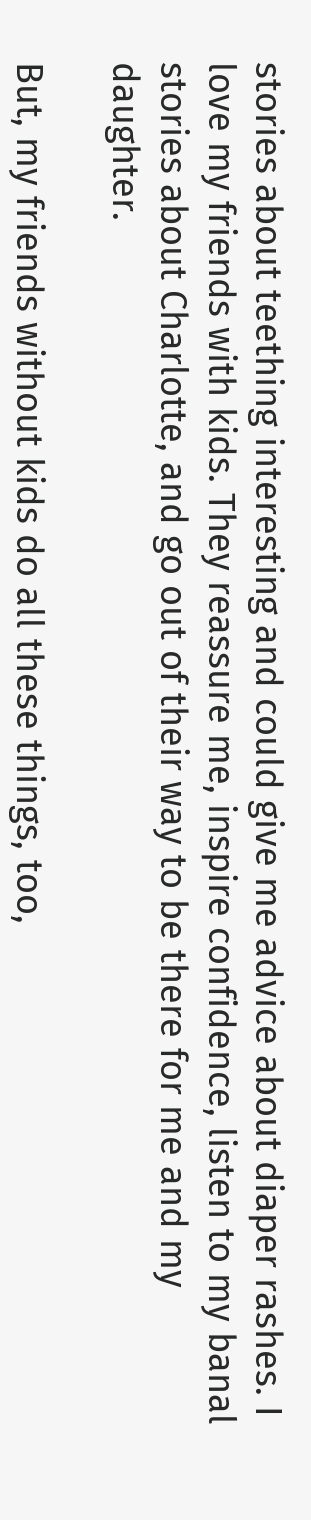stories about teething interesting and could give me advice about diaper rashes. I love my friends with kids. They reassure me, inspire confidence, listen to my banal stories about Charlotte, and go out of their way to be there for me and my daughter.

But, my friends without kids do all these things, too,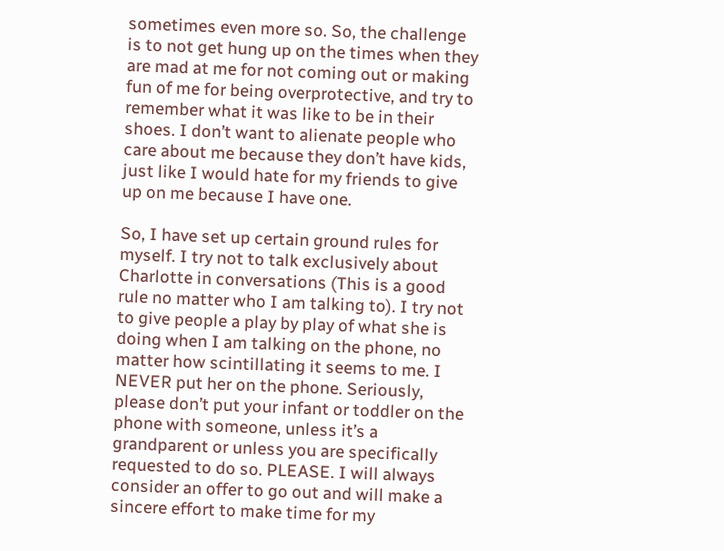sometimes even more so. So, the challenge is to not get hung up on the times when they are mad at me for not coming out or making fun of me for being overprotective, and try to remember what it was like to be in their shoes. I don’t want to alienate people who care about me because they don’t have kids, just like I would hate for my friends to give up on me because I have one.

So, I have set up certain ground rules for myself. I try not to talk exclusively about Charlotte in conversations (This is a good rule no matter who I am talking to). I try not to give people a play by play of what she is doing when I am talking on the phone, no matter how scintillating it seems to me. I NEVER put her on the phone. Seriously, please don’t put your infant or toddler on the phone with someone, unless it’s a grandparent or unless you are specifically requested to do so. PLEASE. I will always consider an offer to go out and will make a sincere effort to make time for my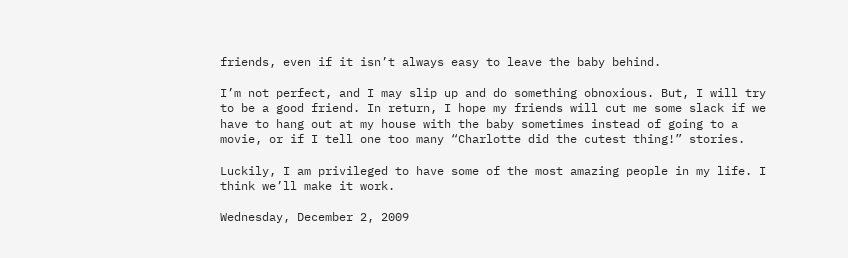friends, even if it isn’t always easy to leave the baby behind.

I’m not perfect, and I may slip up and do something obnoxious. But, I will try to be a good friend. In return, I hope my friends will cut me some slack if we have to hang out at my house with the baby sometimes instead of going to a movie, or if I tell one too many “Charlotte did the cutest thing!” stories.

Luckily, I am privileged to have some of the most amazing people in my life. I think we’ll make it work.

Wednesday, December 2, 2009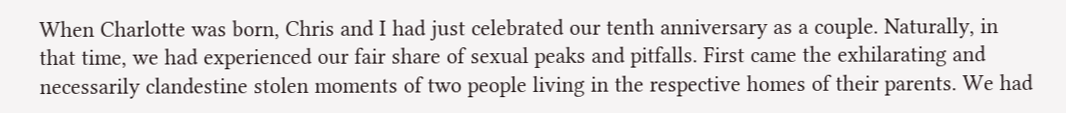When Charlotte was born, Chris and I had just celebrated our tenth anniversary as a couple. Naturally, in that time, we had experienced our fair share of sexual peaks and pitfalls. First came the exhilarating and necessarily clandestine stolen moments of two people living in the respective homes of their parents. We had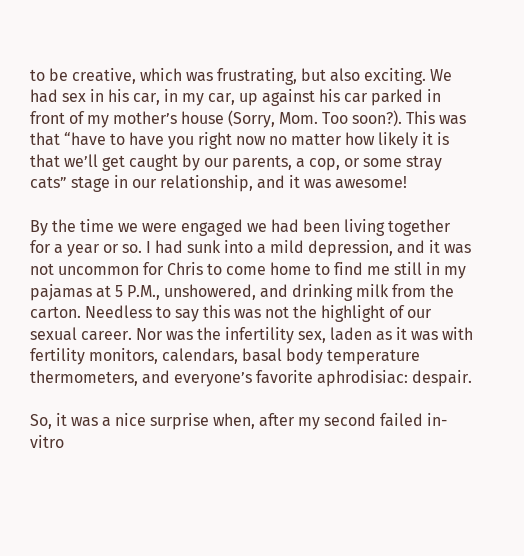to be creative, which was frustrating, but also exciting. We had sex in his car, in my car, up against his car parked in front of my mother’s house (Sorry, Mom. Too soon?). This was that “have to have you right now no matter how likely it is that we’ll get caught by our parents, a cop, or some stray cats” stage in our relationship, and it was awesome!

By the time we were engaged we had been living together for a year or so. I had sunk into a mild depression, and it was not uncommon for Chris to come home to find me still in my pajamas at 5 P.M., unshowered, and drinking milk from the carton. Needless to say this was not the highlight of our sexual career. Nor was the infertility sex, laden as it was with fertility monitors, calendars, basal body temperature thermometers, and everyone’s favorite aphrodisiac: despair.

So, it was a nice surprise when, after my second failed in-vitro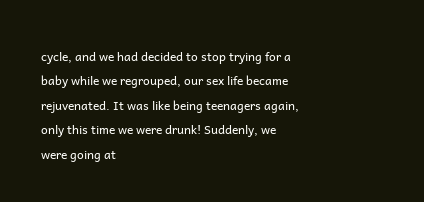cycle, and we had decided to stop trying for a baby while we regrouped, our sex life became rejuvenated. It was like being teenagers again, only this time we were drunk! Suddenly, we were going at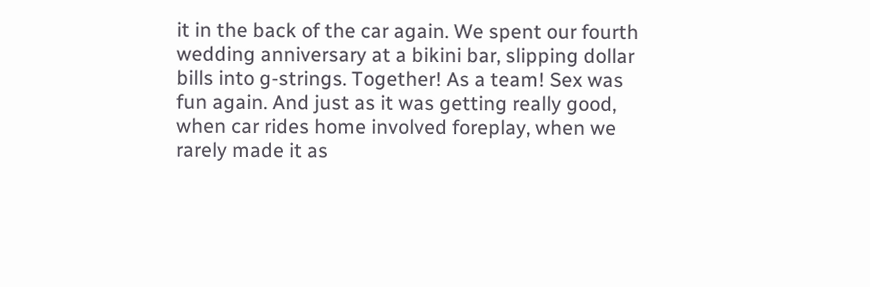it in the back of the car again. We spent our fourth wedding anniversary at a bikini bar, slipping dollar bills into g-strings. Together! As a team! Sex was fun again. And just as it was getting really good, when car rides home involved foreplay, when we rarely made it as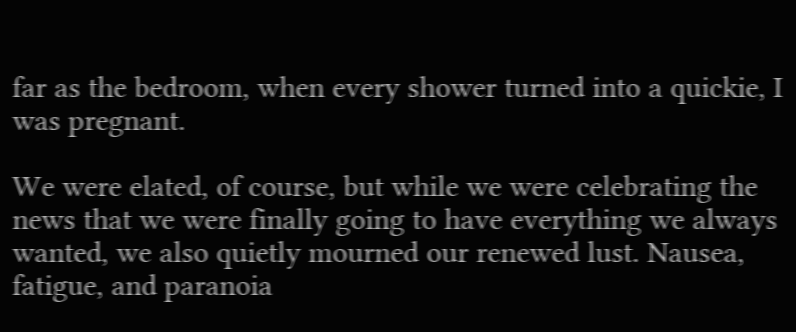far as the bedroom, when every shower turned into a quickie, I was pregnant.

We were elated, of course, but while we were celebrating the news that we were finally going to have everything we always wanted, we also quietly mourned our renewed lust. Nausea, fatigue, and paranoia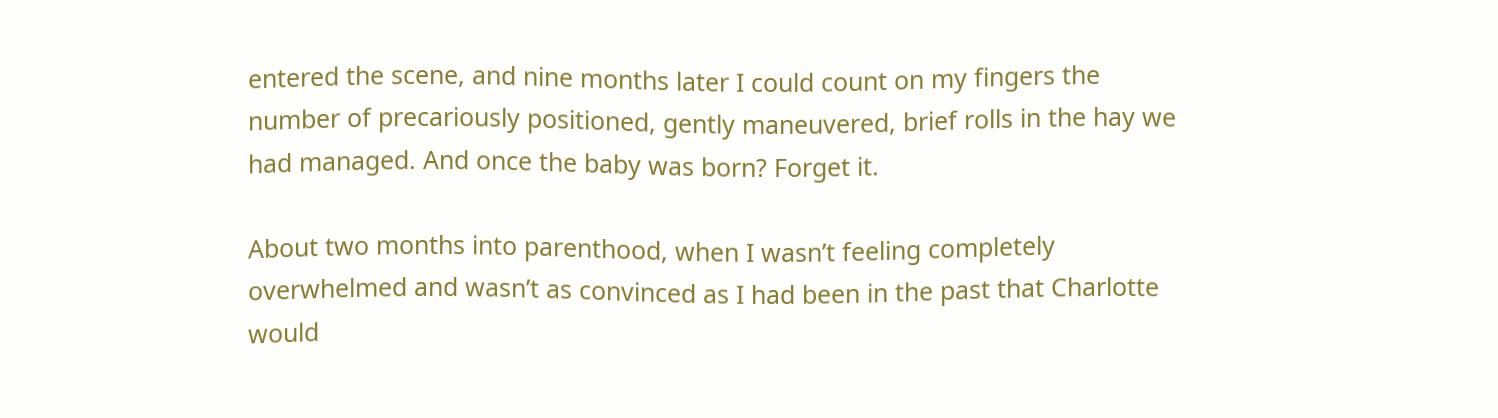entered the scene, and nine months later I could count on my fingers the number of precariously positioned, gently maneuvered, brief rolls in the hay we had managed. And once the baby was born? Forget it.

About two months into parenthood, when I wasn’t feeling completely overwhelmed and wasn’t as convinced as I had been in the past that Charlotte would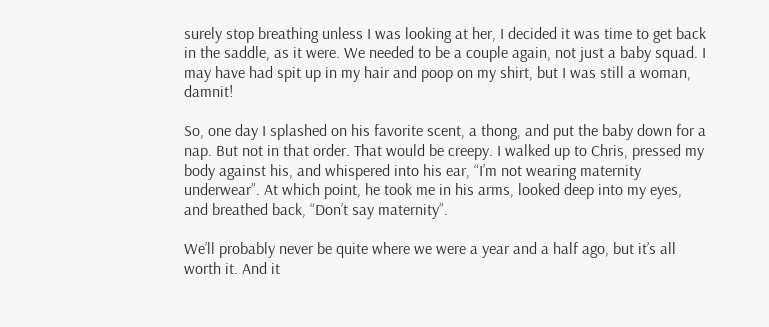surely stop breathing unless I was looking at her, I decided it was time to get back in the saddle, as it were. We needed to be a couple again, not just a baby squad. I may have had spit up in my hair and poop on my shirt, but I was still a woman, damnit!

So, one day I splashed on his favorite scent, a thong, and put the baby down for a nap. But not in that order. That would be creepy. I walked up to Chris, pressed my body against his, and whispered into his ear, “I’m not wearing maternity underwear”. At which point, he took me in his arms, looked deep into my eyes, and breathed back, “Don’t say maternity”.

We’ll probably never be quite where we were a year and a half ago, but it’s all worth it. And it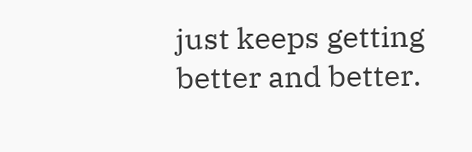just keeps getting better and better.